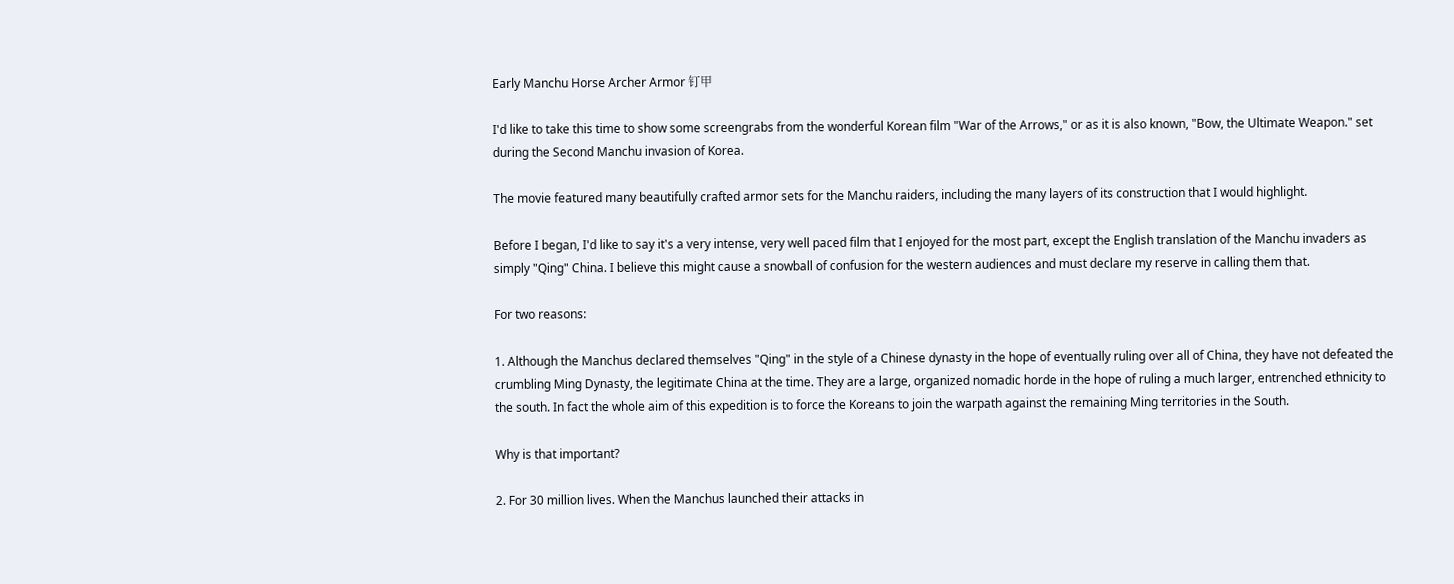Early Manchu Horse Archer Armor 钉甲

I'd like to take this time to show some screengrabs from the wonderful Korean film "War of the Arrows," or as it is also known, "Bow, the Ultimate Weapon." set during the Second Manchu invasion of Korea.

The movie featured many beautifully crafted armor sets for the Manchu raiders, including the many layers of its construction that I would highlight.

Before I began, I'd like to say it's a very intense, very well paced film that I enjoyed for the most part, except the English translation of the Manchu invaders as simply "Qing" China. I believe this might cause a snowball of confusion for the western audiences and must declare my reserve in calling them that.

For two reasons:

1. Although the Manchus declared themselves "Qing" in the style of a Chinese dynasty in the hope of eventually ruling over all of China, they have not defeated the crumbling Ming Dynasty, the legitimate China at the time. They are a large, organized nomadic horde in the hope of ruling a much larger, entrenched ethnicity to the south. In fact the whole aim of this expedition is to force the Koreans to join the warpath against the remaining Ming territories in the South.

Why is that important?

2. For 30 million lives. When the Manchus launched their attacks in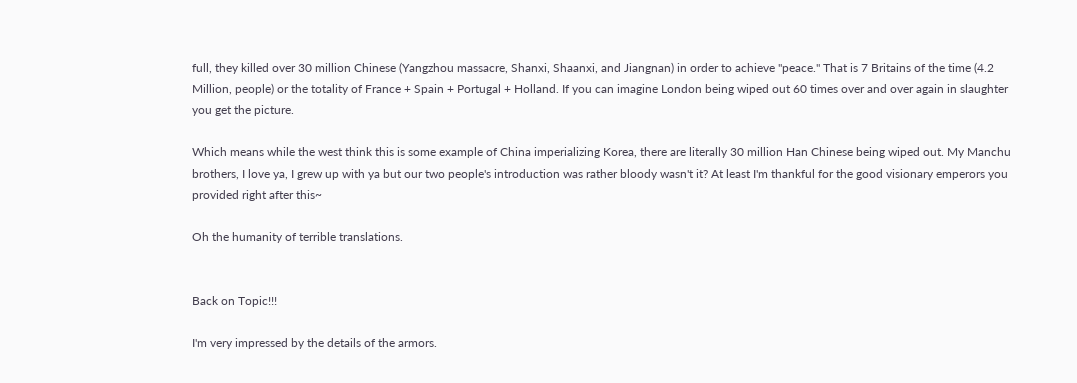full, they killed over 30 million Chinese (Yangzhou massacre, Shanxi, Shaanxi, and Jiangnan) in order to achieve "peace." That is 7 Britains of the time (4.2 Million, people) or the totality of France + Spain + Portugal + Holland. If you can imagine London being wiped out 60 times over and over again in slaughter you get the picture.

Which means while the west think this is some example of China imperializing Korea, there are literally 30 million Han Chinese being wiped out. My Manchu brothers, I love ya, I grew up with ya but our two people's introduction was rather bloody wasn't it? At least I'm thankful for the good visionary emperors you provided right after this~

Oh the humanity of terrible translations.


Back on Topic!!!

I'm very impressed by the details of the armors.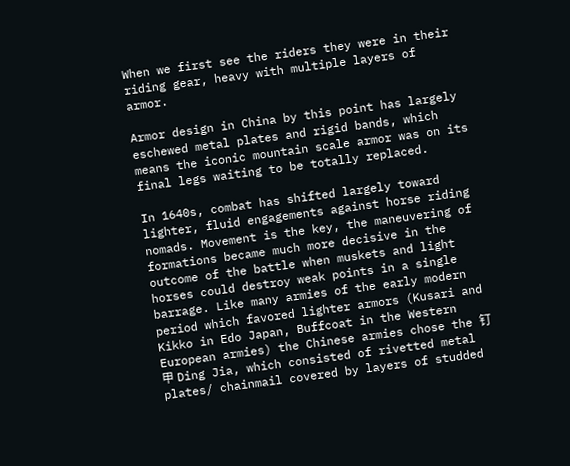When we first see the riders they were in their riding gear, heavy with multiple layers of armor.

Armor design in China by this point has largely eschewed metal plates and rigid bands, which means the iconic mountain scale armor was on its final legs waiting to be totally replaced.

In 1640s, combat has shifted largely toward lighter, fluid engagements against horse riding nomads. Movement is the key, the maneuvering of formations became much more decisive in the outcome of the battle when muskets and light horses could destroy weak points in a single barrage. Like many armies of the early modern period which favored lighter armors (Kusari and Kikko in Edo Japan, Buffcoat in the Western European armies) the Chinese armies chose the 钉甲 Ding Jia, which consisted of rivetted metal plates/ chainmail covered by layers of studded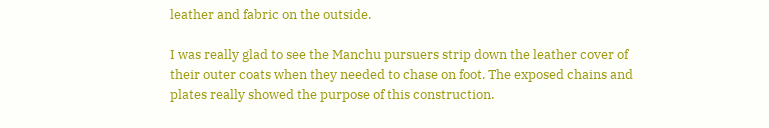leather and fabric on the outside.

I was really glad to see the Manchu pursuers strip down the leather cover of their outer coats when they needed to chase on foot. The exposed chains and plates really showed the purpose of this construction.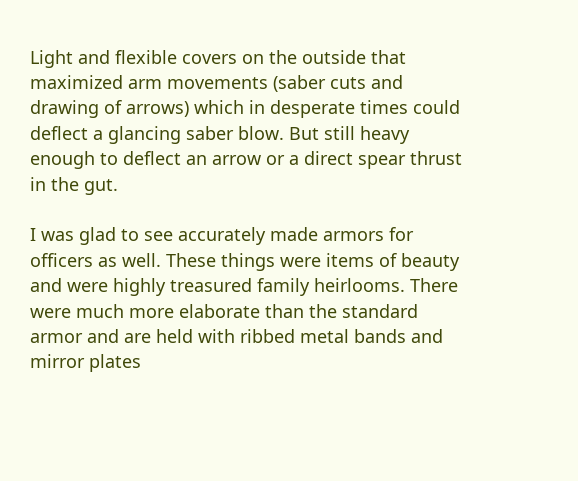Light and flexible covers on the outside that maximized arm movements (saber cuts and drawing of arrows) which in desperate times could deflect a glancing saber blow. But still heavy enough to deflect an arrow or a direct spear thrust in the gut.

I was glad to see accurately made armors for officers as well. These things were items of beauty and were highly treasured family heirlooms. There were much more elaborate than the standard armor and are held with ribbed metal bands and mirror plates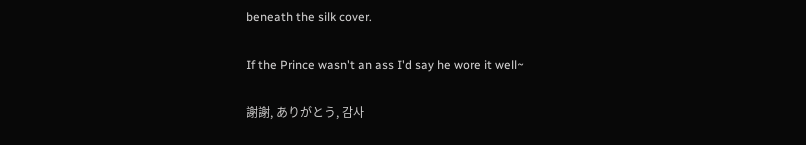beneath the silk cover.

If the Prince wasn't an ass I'd say he wore it well~

謝謝, ありがとう, 감사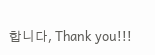합니다, Thank you!!!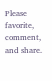Please favorite, comment, and share.